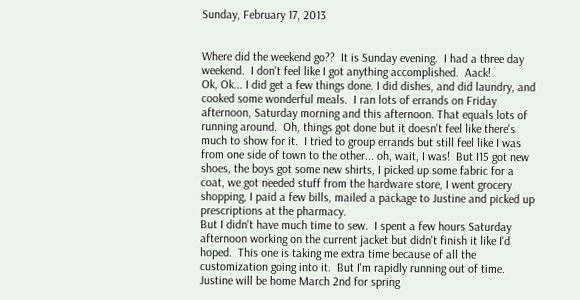Sunday, February 17, 2013


Where did the weekend go??  It is Sunday evening.  I had a three day weekend.  I don't feel like I got anything accomplished.  Aack!
Ok, Ok... I did get a few things done. I did dishes, and did laundry, and cooked some wonderful meals.  I ran lots of errands on Friday afternoon, Saturday morning and this afternoon. That equals lots of running around.  Oh, things got done but it doesn't feel like there's much to show for it.  I tried to group errands but still feel like I was from one side of town to the other... oh, wait, I was!  But I15 got new shoes, the boys got some new shirts, I picked up some fabric for a coat, we got needed stuff from the hardware store, I went grocery shopping, I paid a few bills, mailed a package to Justine and picked up prescriptions at the pharmacy.
But I didn't have much time to sew.  I spent a few hours Saturday afternoon working on the current jacket but didn't finish it like I'd hoped.  This one is taking me extra time because of all the customization going into it.  But I'm rapidly running out of time.  Justine will be home March 2nd for spring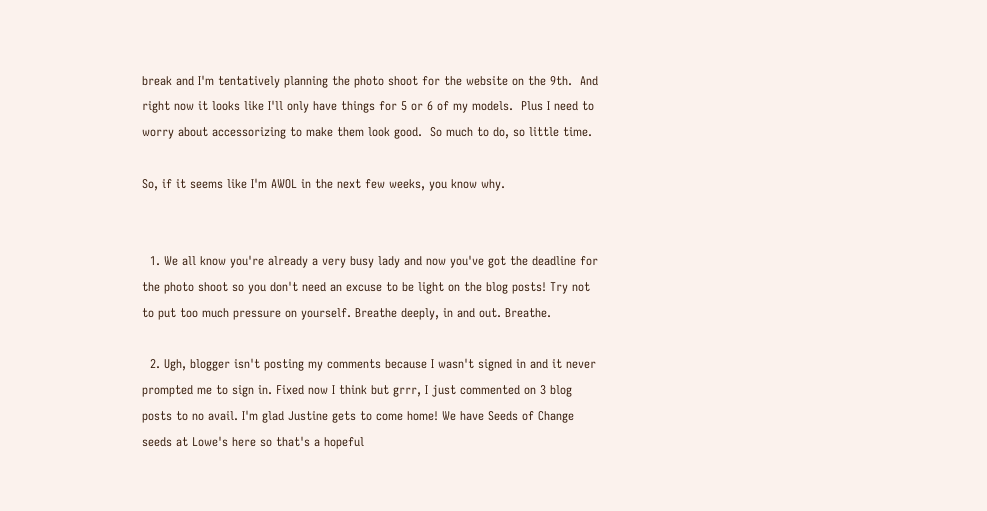break and I'm tentatively planning the photo shoot for the website on the 9th.  And right now it looks like I'll only have things for 5 or 6 of my models.  Plus I need to worry about accessorizing to make them look good.  So much to do, so little time.

So, if it seems like I'm AWOL in the next few weeks, you know why.


  1. We all know you're already a very busy lady and now you've got the deadline for the photo shoot so you don't need an excuse to be light on the blog posts! Try not to put too much pressure on yourself. Breathe deeply, in and out. Breathe.

  2. Ugh, blogger isn't posting my comments because I wasn't signed in and it never prompted me to sign in. Fixed now I think but grrr, I just commented on 3 blog posts to no avail. I'm glad Justine gets to come home! We have Seeds of Change seeds at Lowe's here so that's a hopeful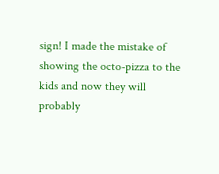sign! I made the mistake of showing the octo-pizza to the kids and now they will probably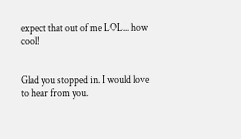expect that out of me LOL... how cool!


Glad you stopped in. I would love to hear from you.